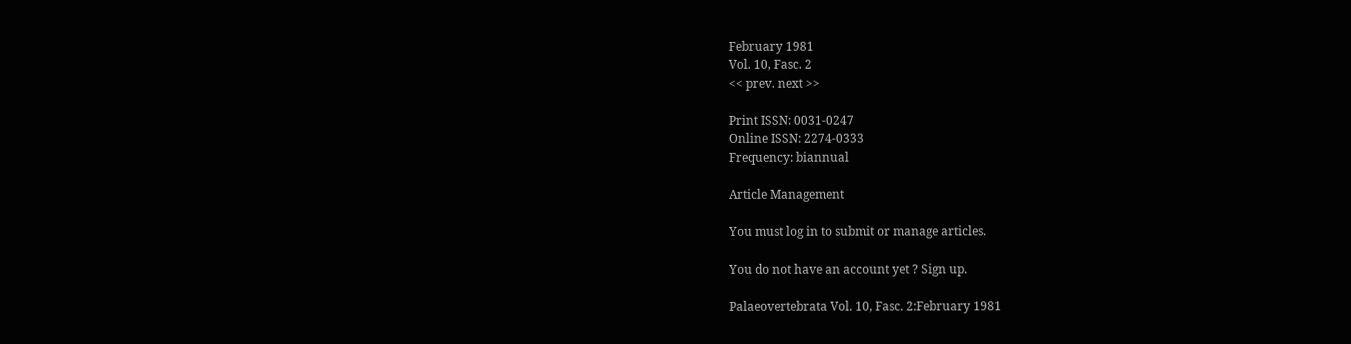February 1981
Vol. 10, Fasc. 2
<< prev. next >>

Print ISSN: 0031-0247
Online ISSN: 2274-0333
Frequency: biannual

Article Management

You must log in to submit or manage articles.

You do not have an account yet ? Sign up.

Palaeovertebrata Vol. 10, Fasc. 2:February 1981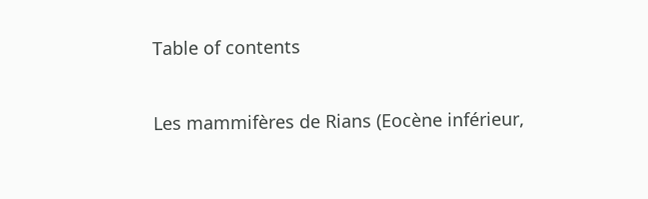Table of contents


Les mammifères de Rians (Eocène inférieur,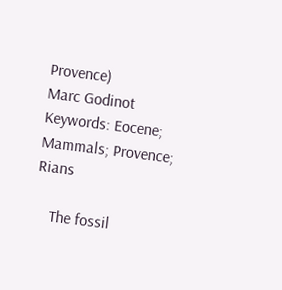Provence)
Marc Godinot
Keywords: Eocene; Mammals; Provence; Rians

    The fossil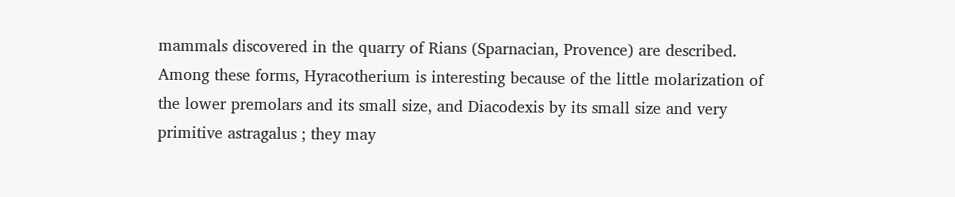mammals discovered in the quarry of Rians (Sparnacian, Provence) are described. Among these forms, Hyracotherium is interesting because of the little molarization of the lower premolars and its small size, and Diacodexis by its small size and very primitive astragalus ; they may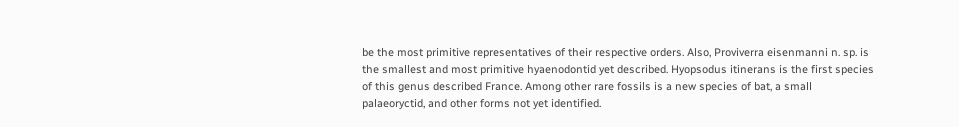be the most primitive representatives of their respective orders. Also, Proviverra eisenmanni n. sp. is the smallest and most primitive hyaenodontid yet described. Hyopsodus itinerans is the first species of this genus described France. Among other rare fossils is a new species of bat, a small palaeoryctid, and other forms not yet identified.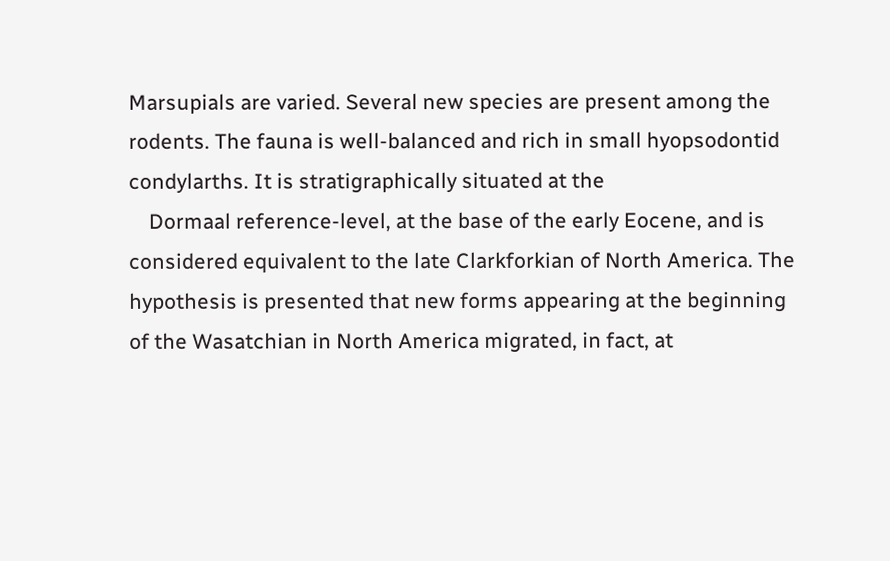Marsupials are varied. Several new species are present among the rodents. The fauna is well-balanced and rich in small hyopsodontid condylarths. It is stratigraphically situated at the
    Dormaal reference-level, at the base of the early Eocene, and is considered equivalent to the late Clarkforkian of North America. The hypothesis is presented that new forms appearing at the beginning of the Wasatchian in North America migrated, in fact, at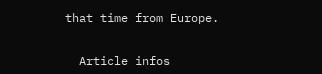that time from Europe.


  Article infos